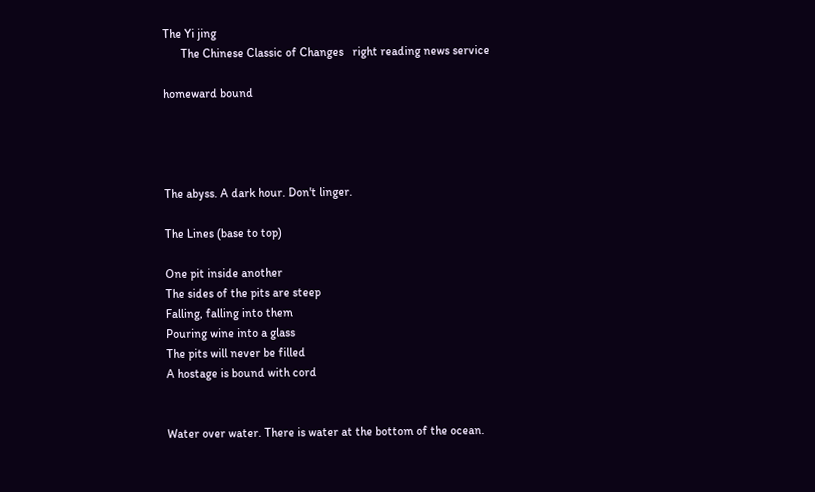The Yi jing
      The Chinese Classic of Changes   right reading news service

homeward bound




The abyss. A dark hour. Don't linger.

The Lines (base to top)

One pit inside another
The sides of the pits are steep
Falling, falling into them
Pouring wine into a glass
The pits will never be filled
A hostage is bound with cord


Water over water. There is water at the bottom of the ocean.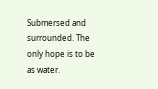Submersed and surrounded. The only hope is to be as water.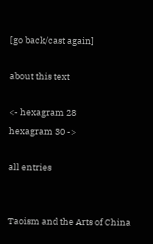[go back/cast again]

about this text

<- hexagram 28
hexagram 30 ->

all entries


Taoism and the Arts of China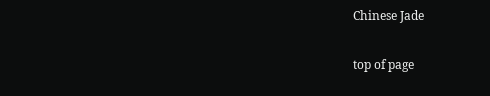Chinese Jade

top of page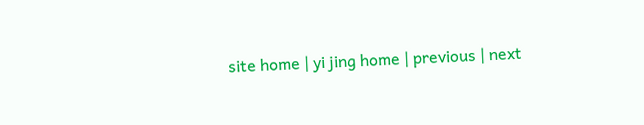site home | yi jing home | previous | next